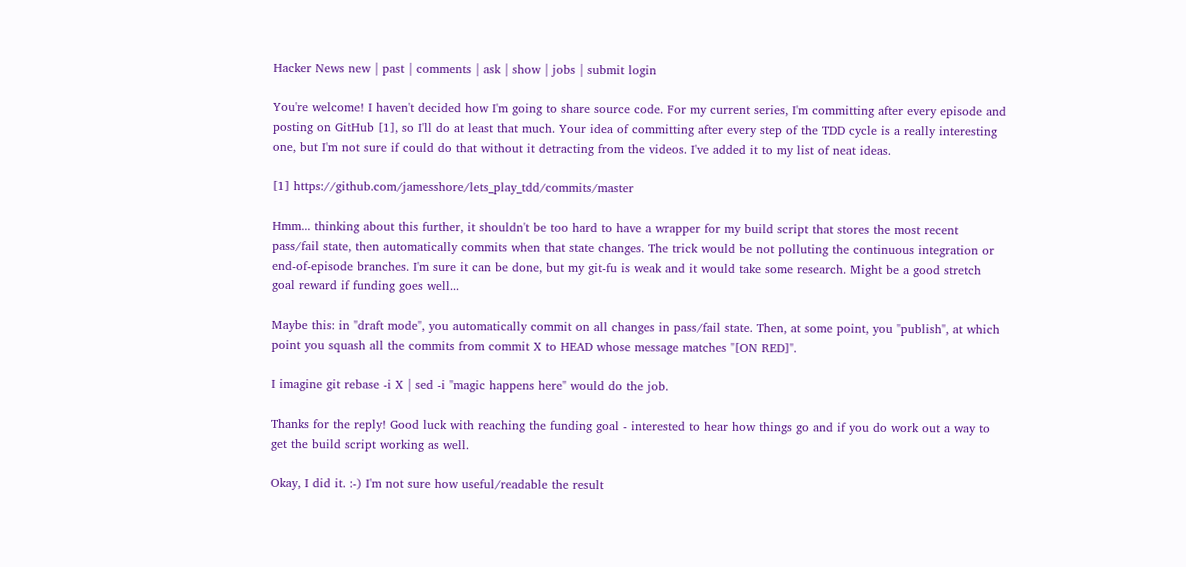Hacker News new | past | comments | ask | show | jobs | submit login

You're welcome! I haven't decided how I'm going to share source code. For my current series, I'm committing after every episode and posting on GitHub [1], so I'll do at least that much. Your idea of committing after every step of the TDD cycle is a really interesting one, but I'm not sure if could do that without it detracting from the videos. I've added it to my list of neat ideas.

[1] https://github.com/jamesshore/lets_play_tdd/commits/master

Hmm... thinking about this further, it shouldn't be too hard to have a wrapper for my build script that stores the most recent pass/fail state, then automatically commits when that state changes. The trick would be not polluting the continuous integration or end-of-episode branches. I'm sure it can be done, but my git-fu is weak and it would take some research. Might be a good stretch goal reward if funding goes well...

Maybe this: in "draft mode", you automatically commit on all changes in pass/fail state. Then, at some point, you "publish", at which point you squash all the commits from commit X to HEAD whose message matches "[ON RED]".

I imagine git rebase -i X | sed -i "magic happens here" would do the job.

Thanks for the reply! Good luck with reaching the funding goal - interested to hear how things go and if you do work out a way to get the build script working as well.

Okay, I did it. :-) I'm not sure how useful/readable the result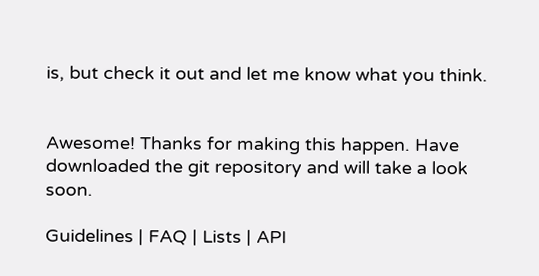is, but check it out and let me know what you think.


Awesome! Thanks for making this happen. Have downloaded the git repository and will take a look soon.

Guidelines | FAQ | Lists | API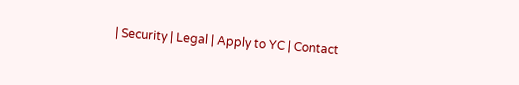| Security | Legal | Apply to YC | Contact